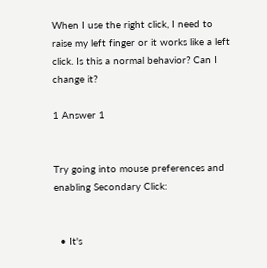When I use the right click, I need to raise my left finger or it works like a left click. Is this a normal behavior? Can I change it?

1 Answer 1


Try going into mouse preferences and enabling Secondary Click:


  • It's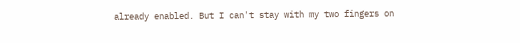already enabled. But I can't stay with my two fingers on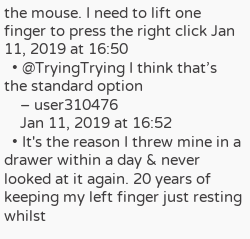the mouse. I need to lift one finger to press the right click Jan 11, 2019 at 16:50
  • @TryingTrying I think that’s the standard option
    – user310476
    Jan 11, 2019 at 16:52
  • It's the reason I threw mine in a drawer within a day & never looked at it again. 20 years of keeping my left finger just resting whilst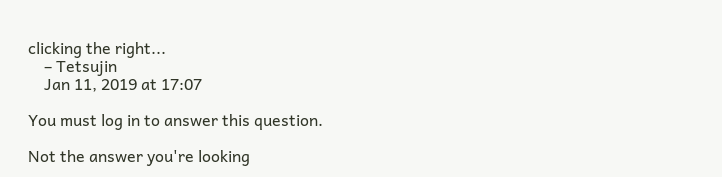clicking the right...
    – Tetsujin
    Jan 11, 2019 at 17:07

You must log in to answer this question.

Not the answer you're looking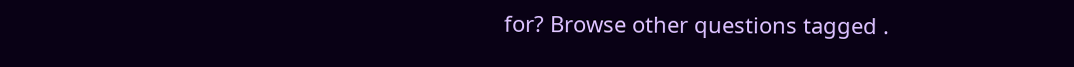for? Browse other questions tagged .